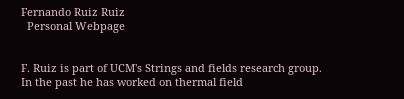Fernando Ruiz Ruiz
  Personal Webpage


F. Ruiz is part of UCM's Strings and fields research group. In the past he has worked on thermal field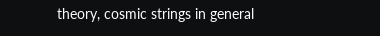theory, cosmic strings in general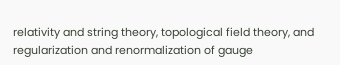relativity and string theory, topological field theory, and regularization and renormalization of gauge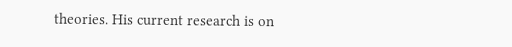theories. His current research is on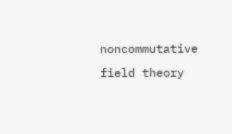noncommutative field theory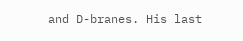and D-branes. His last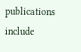publications include